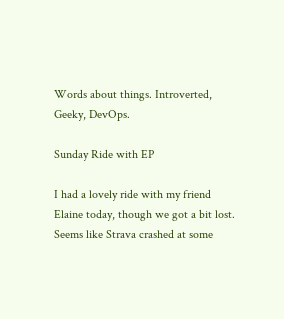Words about things. Introverted, Geeky, DevOps.

Sunday Ride with EP

I had a lovely ride with my friend Elaine today, though we got a bit lost.
Seems like Strava crashed at some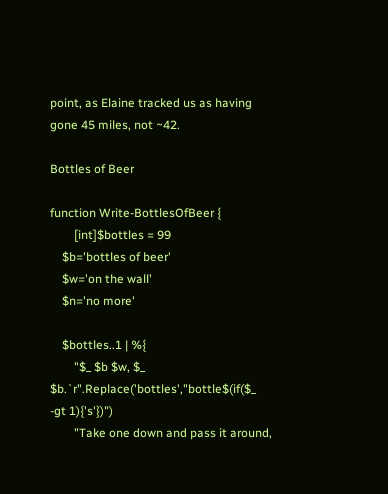point, as Elaine tracked us as having gone 45 miles, not ~42.

Bottles of Beer

function Write-BottlesOfBeer {
        [int]$bottles = 99
    $b='bottles of beer'
    $w='on the wall'
    $n='no more'

    $bottles..1 | %{
        "$_ $b $w, $_ $b.`r".Replace('bottles',"bottle$(if($_ -gt 1){'s'})")
        "Take one down and pass it around,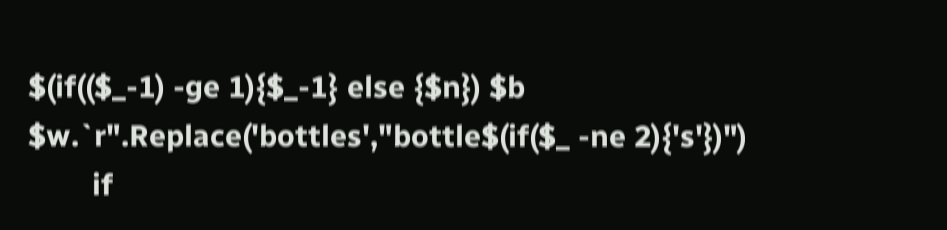$(if(($_-1) -ge 1){$_-1} else {$n}) $b $w.`r".Replace('bottles',"bottle$(if($_ -ne 2){'s'})")
        if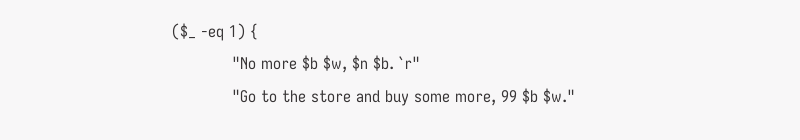($_ -eq 1) {
            "No more $b $w, $n $b. `r"
            "Go to the store and buy some more, 99 $b $w."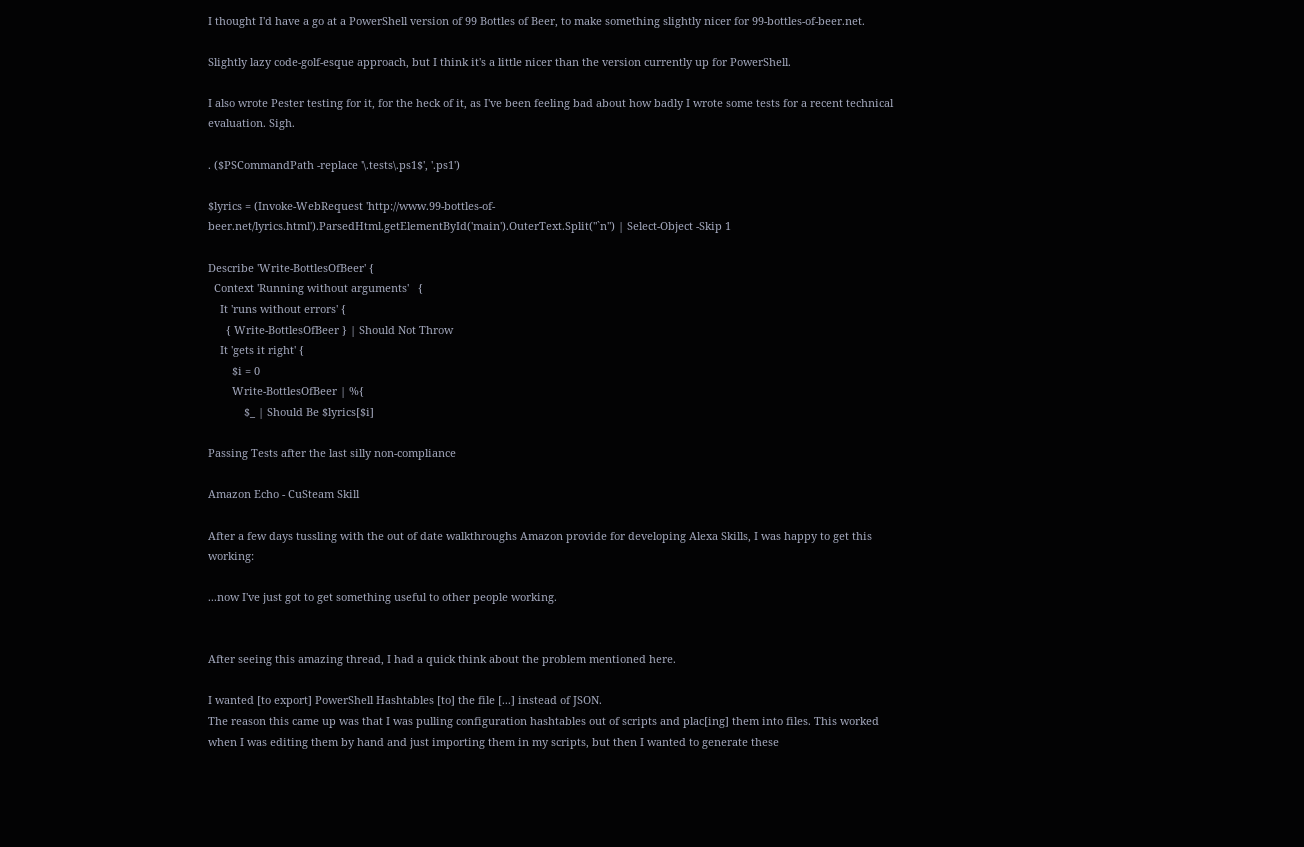I thought I'd have a go at a PowerShell version of 99 Bottles of Beer, to make something slightly nicer for 99-bottles-of-beer.net.

Slightly lazy code-golf-esque approach, but I think it's a little nicer than the version currently up for PowerShell.

I also wrote Pester testing for it, for the heck of it, as I've been feeling bad about how badly I wrote some tests for a recent technical evaluation. Sigh.

. ($PSCommandPath -replace '\.tests\.ps1$', '.ps1')

$lyrics = (Invoke-WebRequest 'http://www.99-bottles-of-beer.net/lyrics.html').ParsedHtml.getElementById('main').OuterText.Split("`n") | Select-Object -Skip 1

Describe 'Write-BottlesOfBeer' {
  Context 'Running without arguments'   {
    It 'runs without errors' {
      { Write-BottlesOfBeer } | Should Not Throw
    It 'gets it right' {
        $i = 0
        Write-BottlesOfBeer | %{
            $_ | Should Be $lyrics[$i]

Passing Tests after the last silly non-compliance

Amazon Echo - CuSteam Skill

After a few days tussling with the out of date walkthroughs Amazon provide for developing Alexa Skills, I was happy to get this working:

...now I've just got to get something useful to other people working.


After seeing this amazing thread, I had a quick think about the problem mentioned here.

I wanted [to export] PowerShell Hashtables [to] the file [...] instead of JSON.
The reason this came up was that I was pulling configuration hashtables out of scripts and plac[ing] them into files. This worked when I was editing them by hand and just importing them in my scripts, but then I wanted to generate these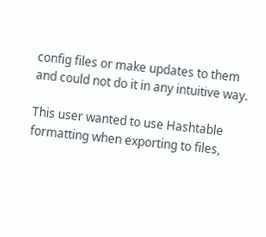config files or make updates to them and could not do it in any intuitive way.

This user wanted to use Hashtable formatting when exporting to files,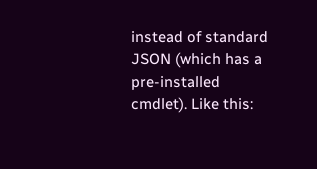instead of standard JSON (which has a pre-installed cmdlet). Like this: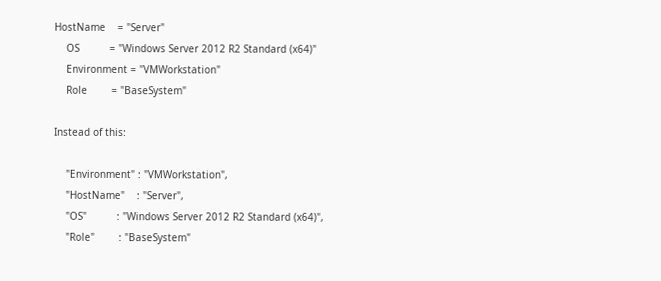HostName    = "Server"
    OS          = "Windows Server 2012 R2 Standard (x64)"
    Environment = "VMWorkstation"
    Role        = "BaseSystem"

Instead of this:

    "Environment" : "VMWorkstation",
    "HostName"    : "Server",
    "OS"          : "Windows Server 2012 R2 Standard (x64)",
    "Role"        : "BaseSystem"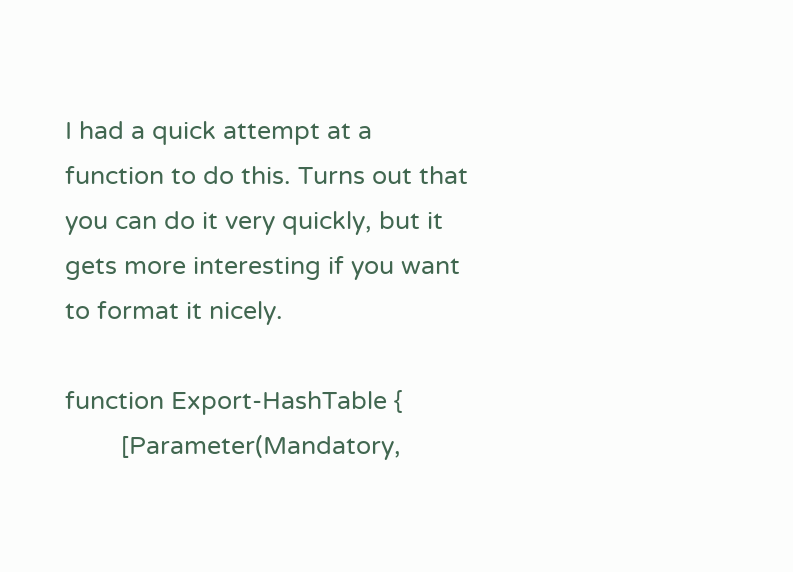I had a quick attempt at a function to do this. Turns out that you can do it very quickly, but it gets more interesting if you want to format it nicely.

function Export-HashTable {
        [Parameter(Mandatory,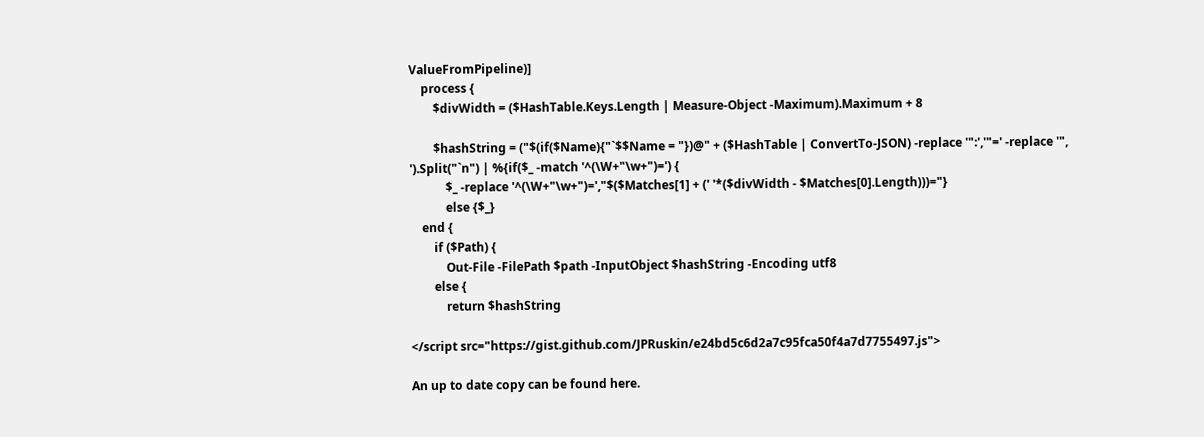ValueFromPipeline)]
    process {
        $divWidth = ($HashTable.Keys.Length | Measure-Object -Maximum).Maximum + 8

        $hashString = ("$(if($Name){"`$$Name = "})@" + ($HashTable | ConvertTo-JSON) -replace '":','"=' -replace '",
').Split("`n") | %{if($_ -match '^(\W+"\w+")=') {
            $_ -replace '^(\W+"\w+")=',"$($Matches[1] + (' '*($divWidth - $Matches[0].Length)))="}
            else {$_}
    end {
        if ($Path) {
            Out-File -FilePath $path -InputObject $hashString -Encoding utf8
        else {
            return $hashString

</script src="https://gist.github.com/JPRuskin/e24bd5c6d2a7c95fca50f4a7d7755497.js">

An up to date copy can be found here.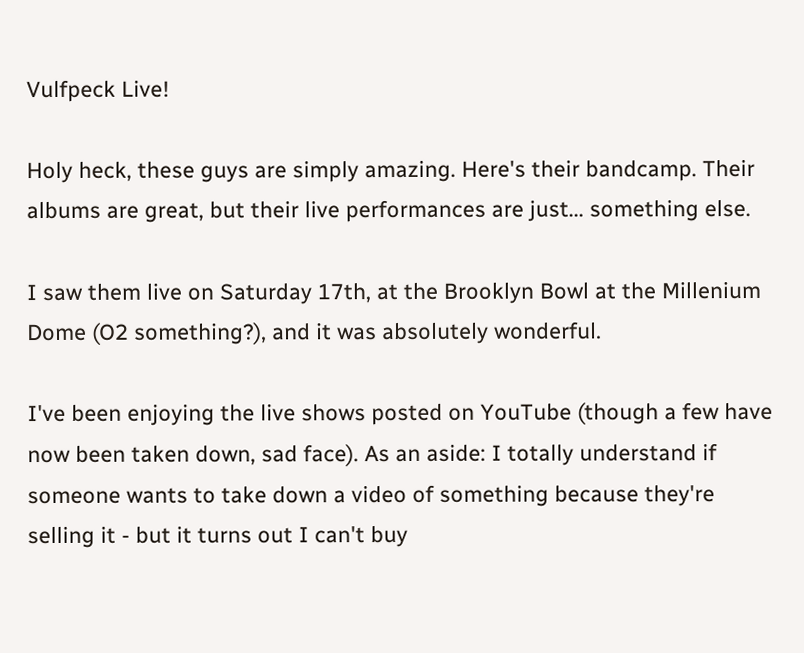Vulfpeck Live!

Holy heck, these guys are simply amazing. Here's their bandcamp. Their albums are great, but their live performances are just... something else.

I saw them live on Saturday 17th, at the Brooklyn Bowl at the Millenium Dome (O2 something?), and it was absolutely wonderful.

I've been enjoying the live shows posted on YouTube (though a few have now been taken down, sad face). As an aside: I totally understand if someone wants to take down a video of something because they're selling it - but it turns out I can't buy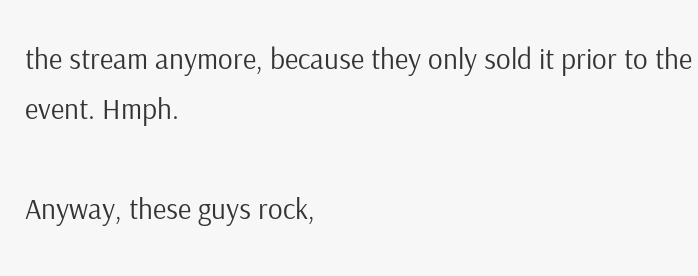the stream anymore, because they only sold it prior to the event. Hmph.

Anyway, these guys rock,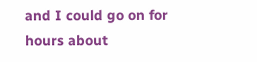and I could go on for hours about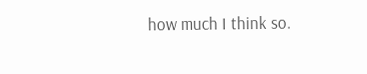how much I think so.